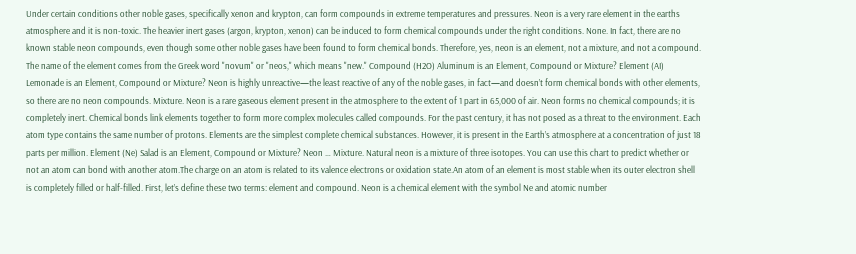Under certain conditions other noble gases, specifically xenon and krypton, can form compounds in extreme temperatures and pressures. Neon is a very rare element in the earths atmosphere and it is non-toxic. The heavier inert gases (argon, krypton, xenon) can be induced to form chemical compounds under the right conditions. None. In fact, there are no known stable neon compounds, even though some other noble gases have been found to form chemical bonds. Therefore, yes, neon is an element, not a mixture, and not a compound. The name of the element comes from the Greek word "novum" or "neos," which means "new." Compound (H2O) Aluminum is an Element, Compound or Mixture? Element (AI) Lemonade is an Element, Compound or Mixture? Neon is highly unreactive—the least reactive of any of the noble gases, in fact—and doesn’t form chemical bonds with other elements, so there are no neon compounds. Mixture. Neon is a rare gaseous element present in the atmosphere to the extent of 1 part in 65,000 of air. Neon forms no chemical compounds; it is completely inert. Chemical bonds link elements together to form more complex molecules called compounds. For the past century, it has not posed as a threat to the environment. Each atom type contains the same number of protons. Elements are the simplest complete chemical substances. However, it is present in the Earth’s atmosphere at a concentration of just 18 parts per million. Element (Ne) Salad is an Element, Compound or Mixture? Neon … Mixture. Natural neon is a mixture of three isotopes. You can use this chart to predict whether or not an atom can bond with another atom.The charge on an atom is related to its valence electrons or oxidation state.An atom of an element is most stable when its outer electron shell is completely filled or half-filled. First, let’s define these two terms: element and compound. Neon is a chemical element with the symbol Ne and atomic number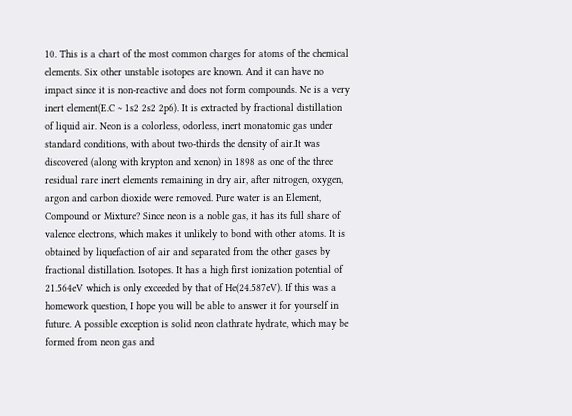10. This is a chart of the most common charges for atoms of the chemical elements. Six other unstable isotopes are known. And it can have no impact since it is non-reactive and does not form compounds. Ne is a very inert element(E.C ~ 1s2 2s2 2p6). It is extracted by fractional distillation of liquid air. Neon is a colorless, odorless, inert monatomic gas under standard conditions, with about two-thirds the density of air.It was discovered (along with krypton and xenon) in 1898 as one of the three residual rare inert elements remaining in dry air, after nitrogen, oxygen, argon and carbon dioxide were removed. Pure water is an Element, Compound or Mixture? Since neon is a noble gas, it has its full share of valence electrons, which makes it unlikely to bond with other atoms. It is obtained by liquefaction of air and separated from the other gases by fractional distillation. Isotopes. It has a high first ionization potential of 21.564eV which is only exceeded by that of He(24.587eV). If this was a homework question, I hope you will be able to answer it for yourself in future. A possible exception is solid neon clathrate hydrate, which may be formed from neon gas and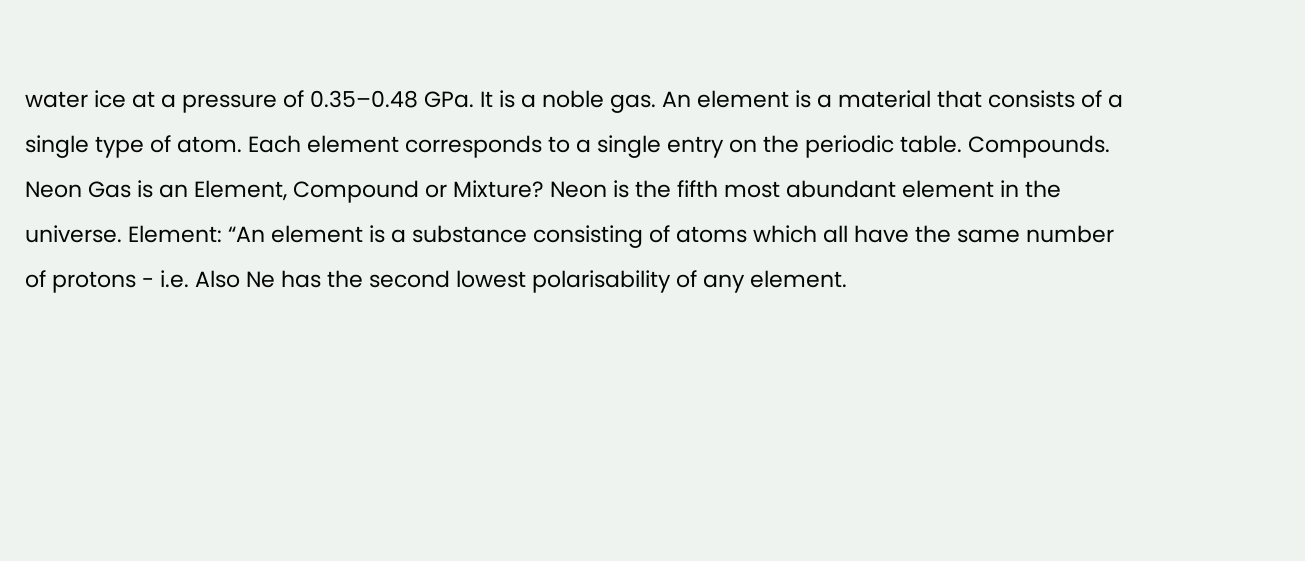water ice at a pressure of 0.35–0.48 GPa. It is a noble gas. An element is a material that consists of a single type of atom. Each element corresponds to a single entry on the periodic table. Compounds. Neon Gas is an Element, Compound or Mixture? Neon is the fifth most abundant element in the universe. Element: “An element is a substance consisting of atoms which all have the same number of protons - i.e. Also Ne has the second lowest polarisability of any element.